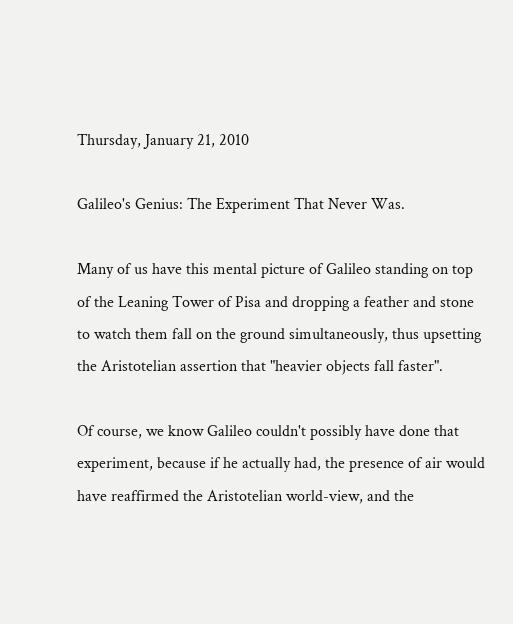Thursday, January 21, 2010

Galileo's Genius: The Experiment That Never Was.

Many of us have this mental picture of Galileo standing on top of the Leaning Tower of Pisa and dropping a feather and stone to watch them fall on the ground simultaneously, thus upsetting the Aristotelian assertion that "heavier objects fall faster".

Of course, we know Galileo couldn't possibly have done that experiment, because if he actually had, the presence of air would have reaffirmed the Aristotelian world-view, and the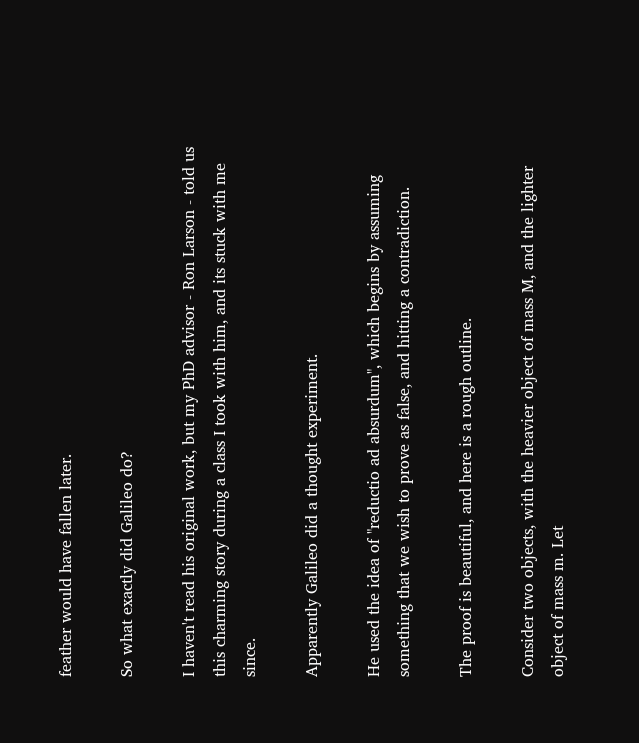feather would have fallen later.

So what exactly did Galileo do?

I haven't read his original work, but my PhD advisor - Ron Larson - told us this charming story during a class I took with him, and its stuck with me since.

Apparently Galileo did a thought experiment.

He used the idea of "reductio ad absurdum", which begins by assuming something that we wish to prove as false, and hitting a contradiction.

The proof is beautiful, and here is a rough outline.

Consider two objects, with the heavier object of mass M, and the lighter object of mass m. Let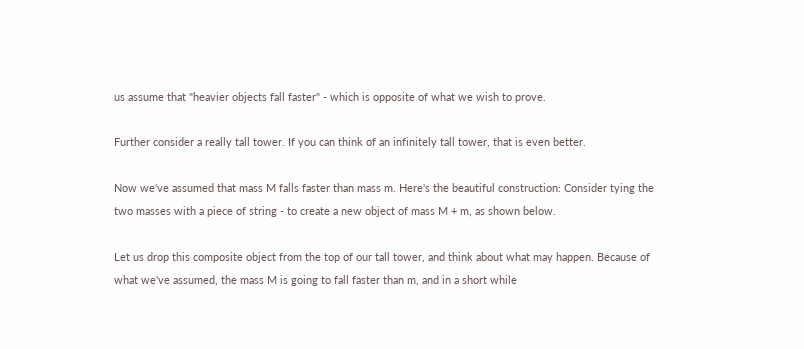us assume that "heavier objects fall faster" - which is opposite of what we wish to prove.

Further consider a really tall tower. If you can think of an infinitely tall tower, that is even better.

Now we've assumed that mass M falls faster than mass m. Here's the beautiful construction: Consider tying the two masses with a piece of string - to create a new object of mass M + m, as shown below.

Let us drop this composite object from the top of our tall tower, and think about what may happen. Because of what we've assumed, the mass M is going to fall faster than m, and in a short while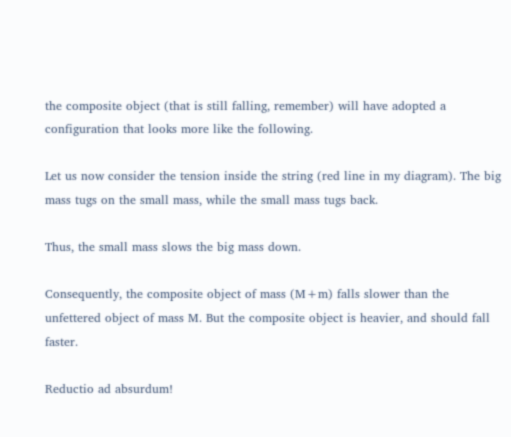the composite object (that is still falling, remember) will have adopted a configuration that looks more like the following.

Let us now consider the tension inside the string (red line in my diagram). The big mass tugs on the small mass, while the small mass tugs back.

Thus, the small mass slows the big mass down.

Consequently, the composite object of mass (M+m) falls slower than the unfettered object of mass M. But the composite object is heavier, and should fall faster.

Reductio ad absurdum!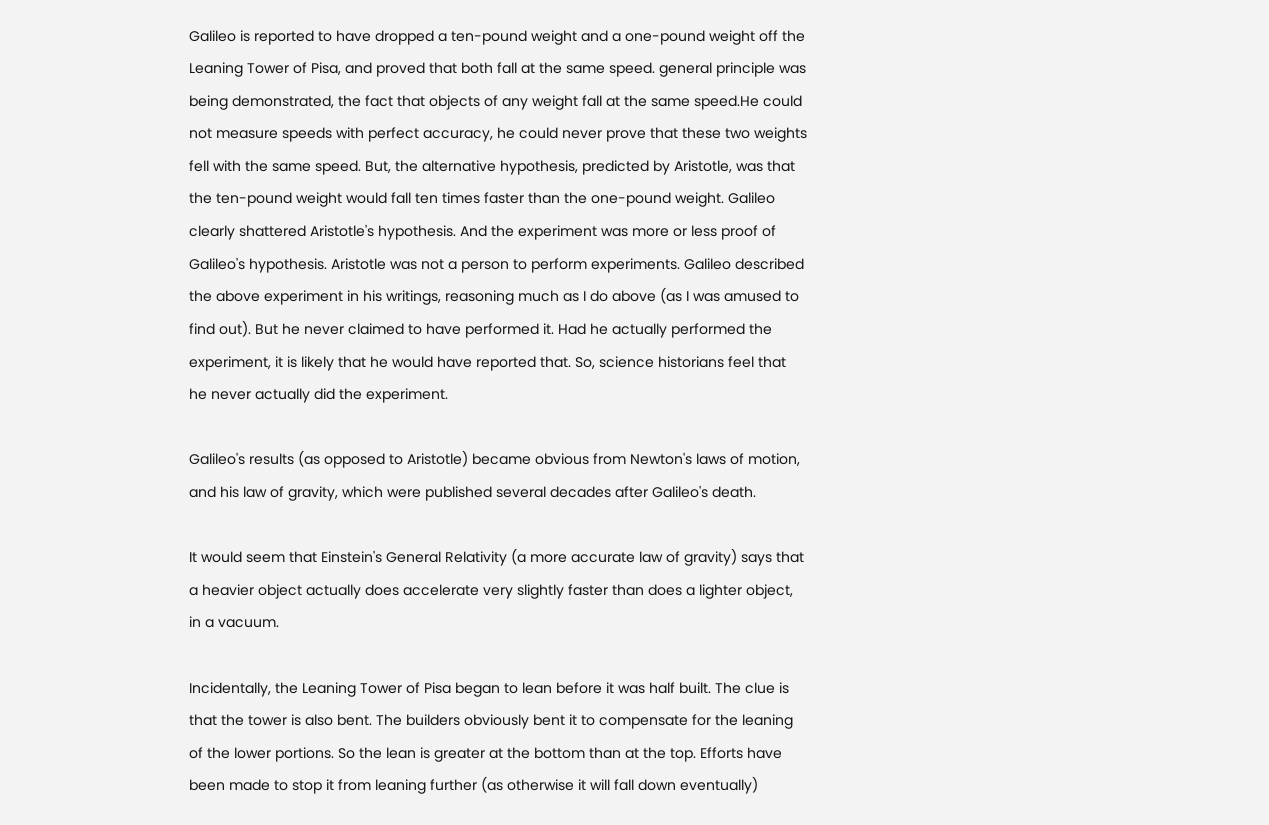Galileo is reported to have dropped a ten-pound weight and a one-pound weight off the Leaning Tower of Pisa, and proved that both fall at the same speed. general principle was being demonstrated, the fact that objects of any weight fall at the same speed.He could not measure speeds with perfect accuracy, he could never prove that these two weights fell with the same speed. But, the alternative hypothesis, predicted by Aristotle, was that the ten-pound weight would fall ten times faster than the one-pound weight. Galileo clearly shattered Aristotle's hypothesis. And the experiment was more or less proof of Galileo's hypothesis. Aristotle was not a person to perform experiments. Galileo described the above experiment in his writings, reasoning much as I do above (as I was amused to find out). But he never claimed to have performed it. Had he actually performed the experiment, it is likely that he would have reported that. So, science historians feel that he never actually did the experiment.

Galileo's results (as opposed to Aristotle) became obvious from Newton's laws of motion, and his law of gravity, which were published several decades after Galileo's death.

It would seem that Einstein's General Relativity (a more accurate law of gravity) says that a heavier object actually does accelerate very slightly faster than does a lighter object, in a vacuum.

Incidentally, the Leaning Tower of Pisa began to lean before it was half built. The clue is that the tower is also bent. The builders obviously bent it to compensate for the leaning of the lower portions. So the lean is greater at the bottom than at the top. Efforts have been made to stop it from leaning further (as otherwise it will fall down eventually)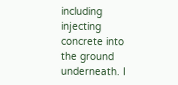including injecting concrete into the ground underneath. I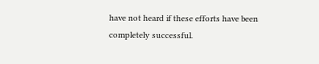have not heard if these efforts have been completely successful.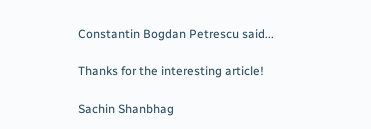Constantin Bogdan Petrescu said...

Thanks for the interesting article!

Sachin Shanbhag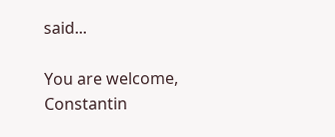said...

You are welcome, Constantin